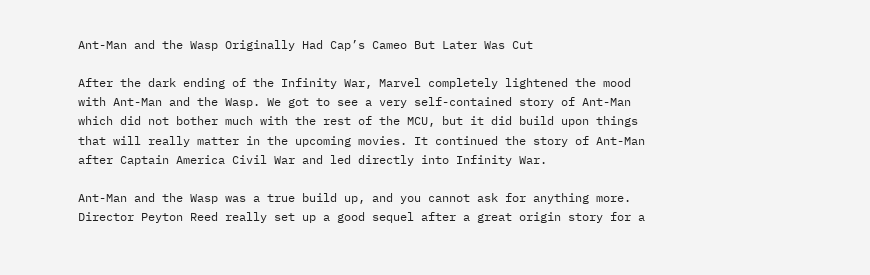Ant-Man and the Wasp Originally Had Cap’s Cameo But Later Was Cut

After the dark ending of the Infinity War, Marvel completely lightened the mood with Ant-Man and the Wasp. We got to see a very self-contained story of Ant-Man which did not bother much with the rest of the MCU, but it did build upon things that will really matter in the upcoming movies. It continued the story of Ant-Man after Captain America Civil War and led directly into Infinity War.

Ant-Man and the Wasp was a true build up, and you cannot ask for anything more. Director Peyton Reed really set up a good sequel after a great origin story for a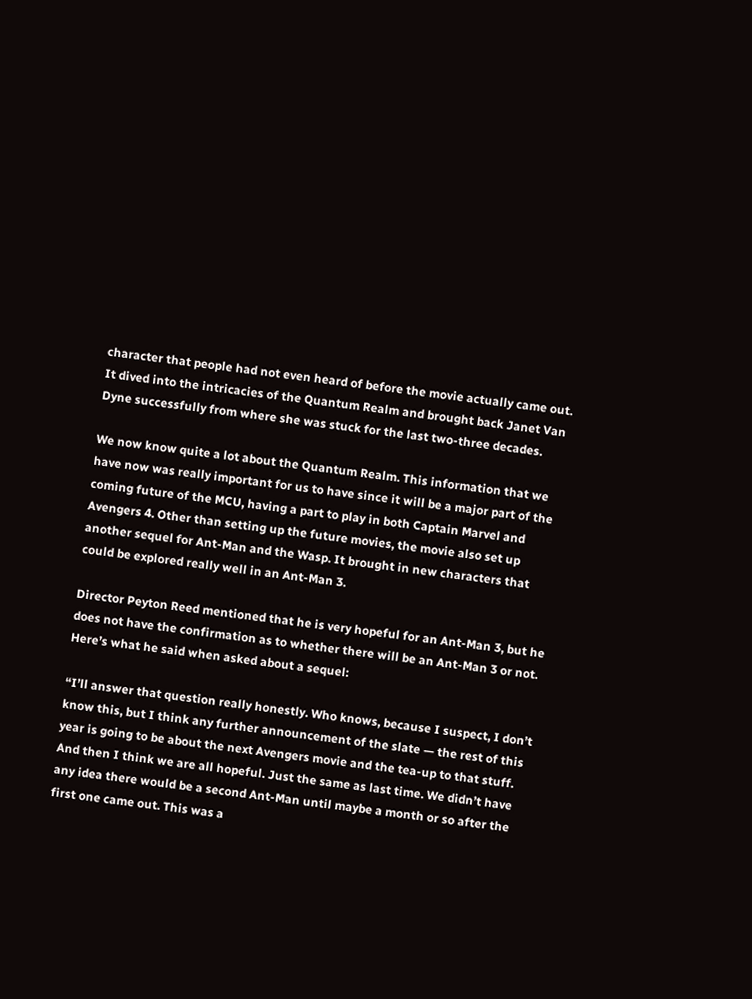character that people had not even heard of before the movie actually came out. It dived into the intricacies of the Quantum Realm and brought back Janet Van Dyne successfully from where she was stuck for the last two-three decades.

We now know quite a lot about the Quantum Realm. This information that we have now was really important for us to have since it will be a major part of the coming future of the MCU, having a part to play in both Captain Marvel and Avengers 4. Other than setting up the future movies, the movie also set up another sequel for Ant-Man and the Wasp. It brought in new characters that could be explored really well in an Ant-Man 3.

Director Peyton Reed mentioned that he is very hopeful for an Ant-Man 3, but he does not have the confirmation as to whether there will be an Ant-Man 3 or not. Here’s what he said when asked about a sequel:

“I’ll answer that question really honestly. Who knows, because I suspect, I don’t know this, but I think any further announcement of the slate — the rest of this year is going to be about the next Avengers movie and the tea-up to that stuff. And then I think we are all hopeful. Just the same as last time. We didn’t have any idea there would be a second Ant-Man until maybe a month or so after the first one came out. This was a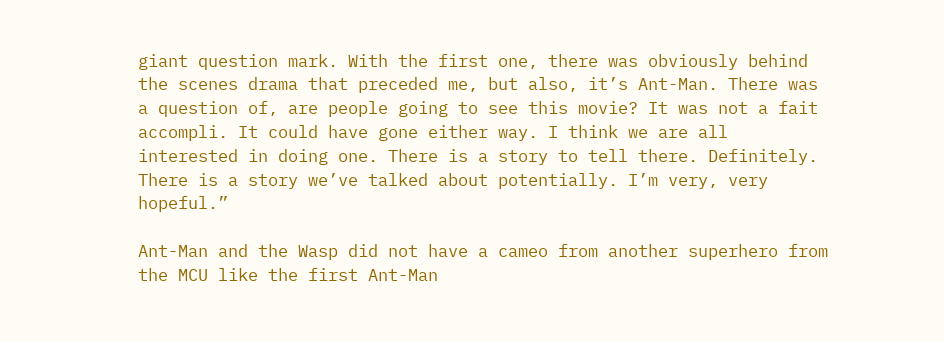giant question mark. With the first one, there was obviously behind the scenes drama that preceded me, but also, it’s Ant-Man. There was a question of, are people going to see this movie? It was not a fait accompli. It could have gone either way. I think we are all interested in doing one. There is a story to tell there. Definitely. There is a story we’ve talked about potentially. I’m very, very hopeful.”

Ant-Man and the Wasp did not have a cameo from another superhero from the MCU like the first Ant-Man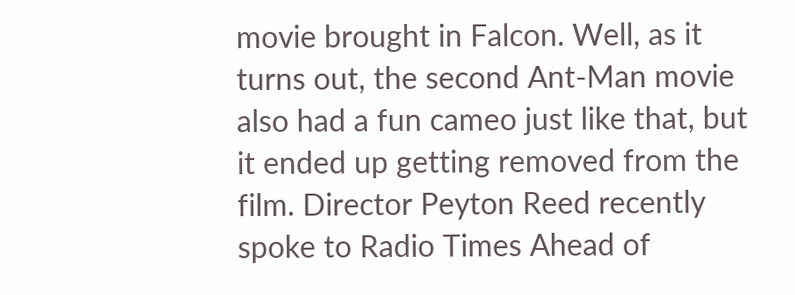movie brought in Falcon. Well, as it turns out, the second Ant-Man movie also had a fun cameo just like that, but it ended up getting removed from the film. Director Peyton Reed recently spoke to Radio Times Ahead of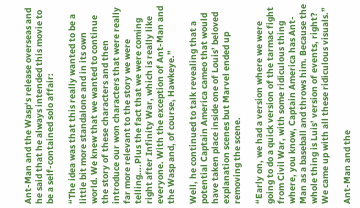Ant-Man and the Wasp‘s release overseas and he said that he always intended this movie to be a self-contained solo affair:

“The idea was that this really wanted to be a little bit more standalone and in its own world. We knew that we wanted to continue the story of these characters and then introduce our won characters that were really far more relevant to the story we were telling….Plus the fact that we were coming right after Infinity War, which is really like everyone. With the exception of Ant-Man and the Wasp and, of course, Hawkeye.”

Well, he continued to talk revealing that a potential Captain America cameo that would have taken place inside one of Louis’ beloved explanation scenes but Marvel ended up removing the scene.

“Early on, we had a version where we were going to do a quick version of the tarmac fight from Civil War, with some ridiculous thing where, you know, Captain America has Ant-Man as a baseball and throws him. Because the whole thing is Luis’ version of events, right? We came up with all these ridiculous visuals.”

Ant-Man and the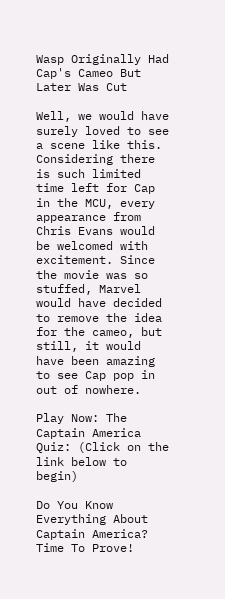Wasp Originally Had Cap's Cameo But Later Was Cut

Well, we would have surely loved to see a scene like this. Considering there is such limited time left for Cap in the MCU, every appearance from Chris Evans would be welcomed with excitement. Since the movie was so stuffed, Marvel would have decided to remove the idea for the cameo, but still, it would have been amazing to see Cap pop in out of nowhere.

Play Now: The Captain America Quiz: (Click on the link below to begin)

Do You Know Everything About Captain America? Time To Prove!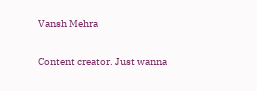Vansh Mehra

Content creator. Just wanna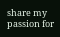share my passion for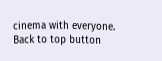cinema with everyone.
Back to top button